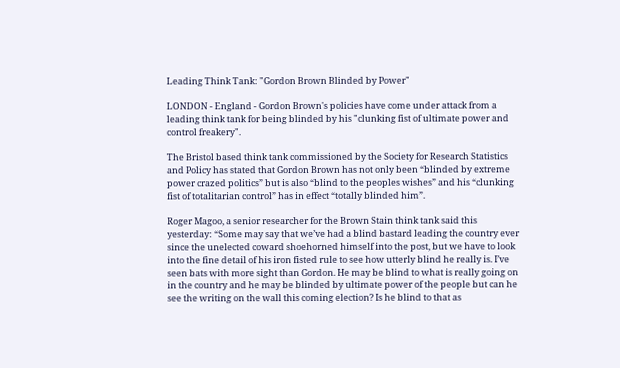Leading Think Tank: "Gordon Brown Blinded by Power"

LONDON - England - Gordon Brown's policies have come under attack from a leading think tank for being blinded by his "clunking fist of ultimate power and control freakery".

The Bristol based think tank commissioned by the Society for Research Statistics and Policy has stated that Gordon Brown has not only been “blinded by extreme power crazed politics” but is also “blind to the peoples wishes” and his “clunking fist of totalitarian control” has in effect “totally blinded him”.

Roger Magoo, a senior researcher for the Brown Stain think tank said this yesterday: “Some may say that we’ve had a blind bastard leading the country ever since the unelected coward shoehorned himself into the post, but we have to look into the fine detail of his iron fisted rule to see how utterly blind he really is. I’ve seen bats with more sight than Gordon. He may be blind to what is really going on in the country and he may be blinded by ultimate power of the people but can he see the writing on the wall this coming election? Is he blind to that as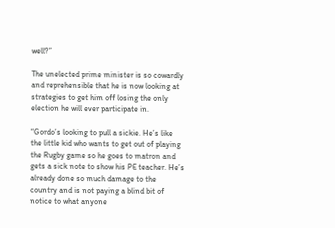well?”

The unelected prime minister is so cowardly and reprehensible that he is now looking at strategies to get him off losing the only election he will ever participate in.

“Gordo’s looking to pull a sickie. He’s like the little kid who wants to get out of playing the Rugby game so he goes to matron and gets a sick note to show his PE teacher. He’s already done so much damage to the country and is not paying a blind bit of notice to what anyone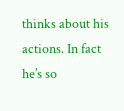thinks about his actions. In fact he’s so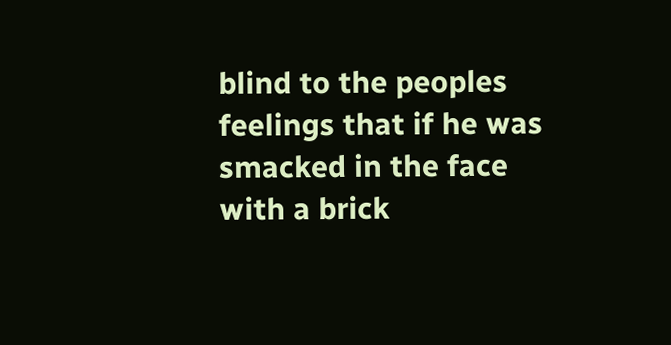blind to the peoples feelings that if he was smacked in the face with a brick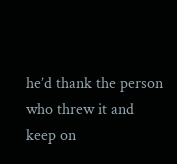he’d thank the person who threw it and keep on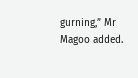gurning,” Mr Magoo added.